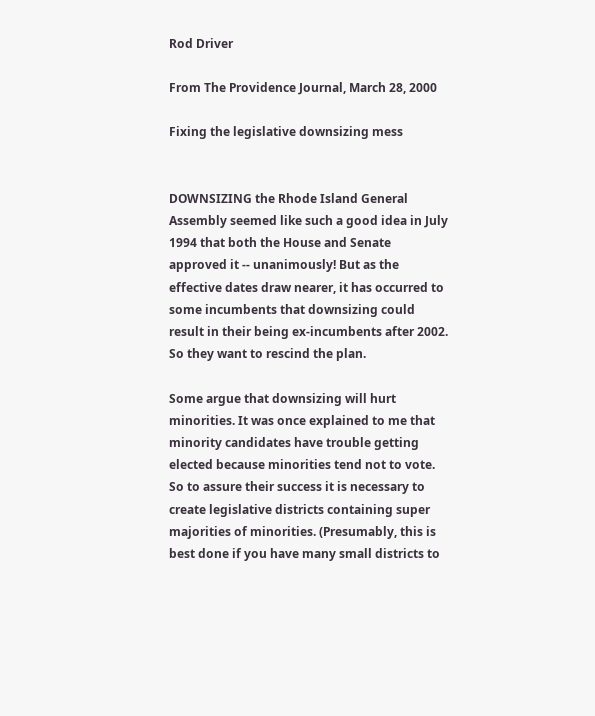Rod Driver

From The Providence Journal, March 28, 2000

Fixing the legislative downsizing mess


DOWNSIZING the Rhode Island General Assembly seemed like such a good idea in July 1994 that both the House and Senate approved it -- unanimously! But as the effective dates draw nearer, it has occurred to some incumbents that downsizing could result in their being ex-incumbents after 2002. So they want to rescind the plan.

Some argue that downsizing will hurt minorities. It was once explained to me that minority candidates have trouble getting elected because minorities tend not to vote. So to assure their success it is necessary to create legislative districts containing super majorities of minorities. (Presumably, this is best done if you have many small districts to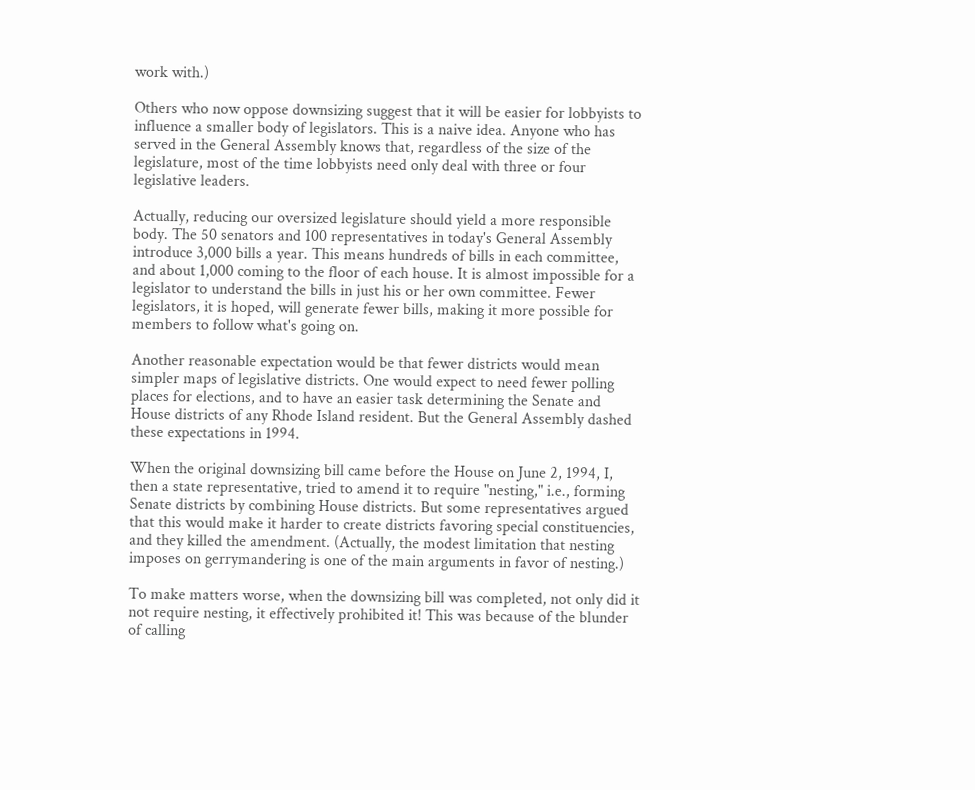work with.)

Others who now oppose downsizing suggest that it will be easier for lobbyists to influence a smaller body of legislators. This is a naive idea. Anyone who has served in the General Assembly knows that, regardless of the size of the legislature, most of the time lobbyists need only deal with three or four legislative leaders.

Actually, reducing our oversized legislature should yield a more responsible body. The 50 senators and 100 representatives in today's General Assembly introduce 3,000 bills a year. This means hundreds of bills in each committee, and about 1,000 coming to the floor of each house. It is almost impossible for a legislator to understand the bills in just his or her own committee. Fewer legislators, it is hoped, will generate fewer bills, making it more possible for members to follow what's going on.

Another reasonable expectation would be that fewer districts would mean simpler maps of legislative districts. One would expect to need fewer polling places for elections, and to have an easier task determining the Senate and House districts of any Rhode Island resident. But the General Assembly dashed these expectations in 1994.

When the original downsizing bill came before the House on June 2, 1994, I, then a state representative, tried to amend it to require "nesting," i.e., forming Senate districts by combining House districts. But some representatives argued that this would make it harder to create districts favoring special constituencies, and they killed the amendment. (Actually, the modest limitation that nesting imposes on gerrymandering is one of the main arguments in favor of nesting.)

To make matters worse, when the downsizing bill was completed, not only did it not require nesting, it effectively prohibited it! This was because of the blunder of calling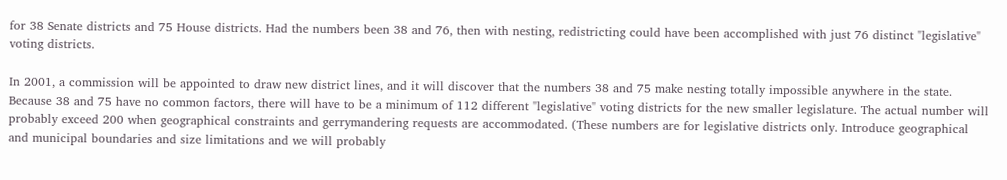for 38 Senate districts and 75 House districts. Had the numbers been 38 and 76, then with nesting, redistricting could have been accomplished with just 76 distinct "legislative" voting districts.

In 2001, a commission will be appointed to draw new district lines, and it will discover that the numbers 38 and 75 make nesting totally impossible anywhere in the state. Because 38 and 75 have no common factors, there will have to be a minimum of 112 different "legislative" voting districts for the new smaller legislature. The actual number will probably exceed 200 when geographical constraints and gerrymandering requests are accommodated. (These numbers are for legislative districts only. Introduce geographical and municipal boundaries and size limitations and we will probably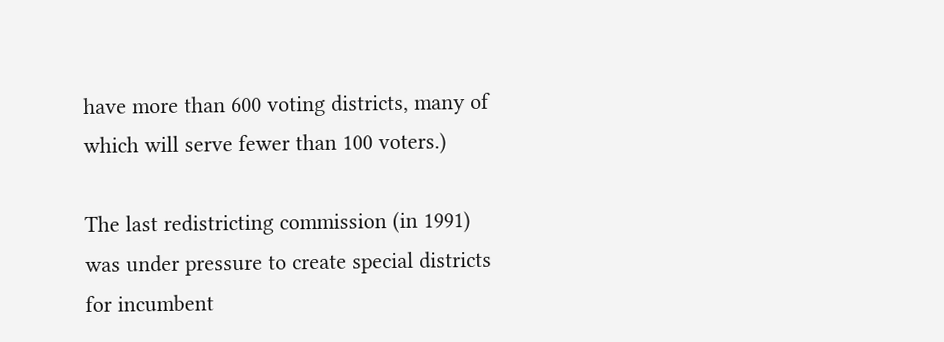have more than 600 voting districts, many of which will serve fewer than 100 voters.)

The last redistricting commission (in 1991) was under pressure to create special districts for incumbent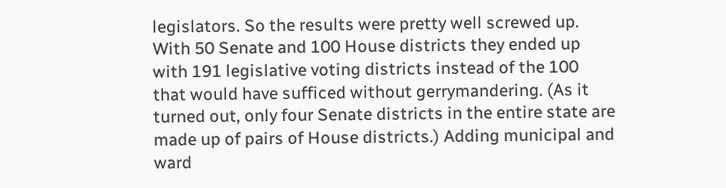legislators. So the results were pretty well screwed up. With 50 Senate and 100 House districts they ended up with 191 legislative voting districts instead of the 100 that would have sufficed without gerrymandering. (As it turned out, only four Senate districts in the entire state are made up of pairs of House districts.) Adding municipal and ward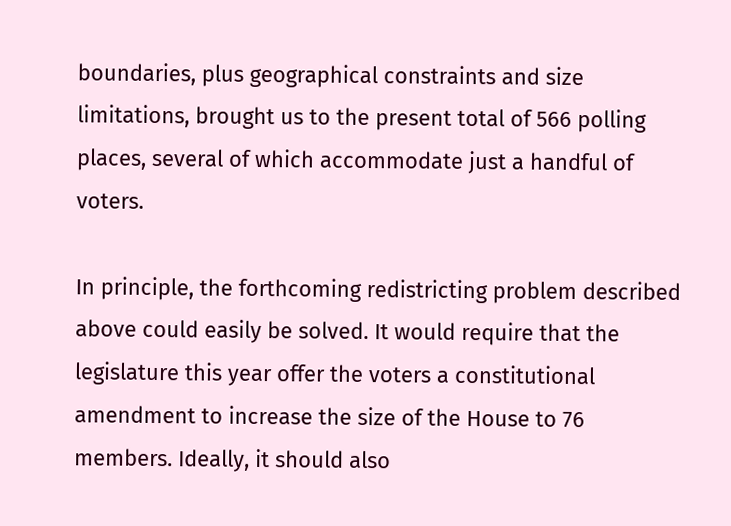boundaries, plus geographical constraints and size limitations, brought us to the present total of 566 polling places, several of which accommodate just a handful of voters.

In principle, the forthcoming redistricting problem described above could easily be solved. It would require that the legislature this year offer the voters a constitutional amendment to increase the size of the House to 76 members. Ideally, it should also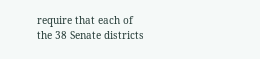require that each of the 38 Senate districts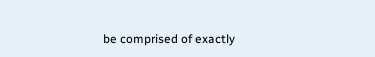be comprised of exactly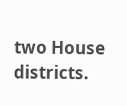two House districts.